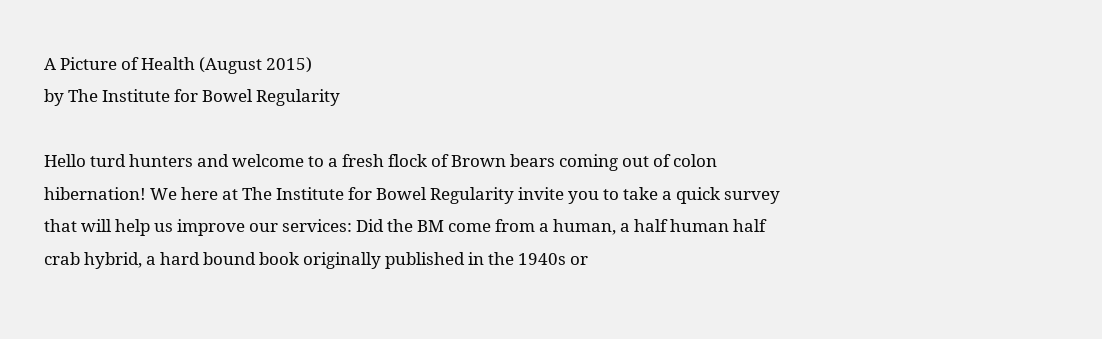A Picture of Health (August 2015)
by The Institute for Bowel Regularity

Hello turd hunters and welcome to a fresh flock of Brown bears coming out of colon hibernation! We here at The Institute for Bowel Regularity invite you to take a quick survey that will help us improve our services: Did the BM come from a human, a half human half crab hybrid, a hard bound book originally published in the 1940s or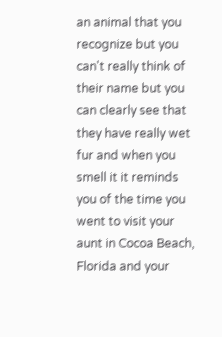an animal that you recognize but you can't really think of their name but you can clearly see that they have really wet fur and when you smell it it reminds you of the time you went to visit your aunt in Cocoa Beach, Florida and your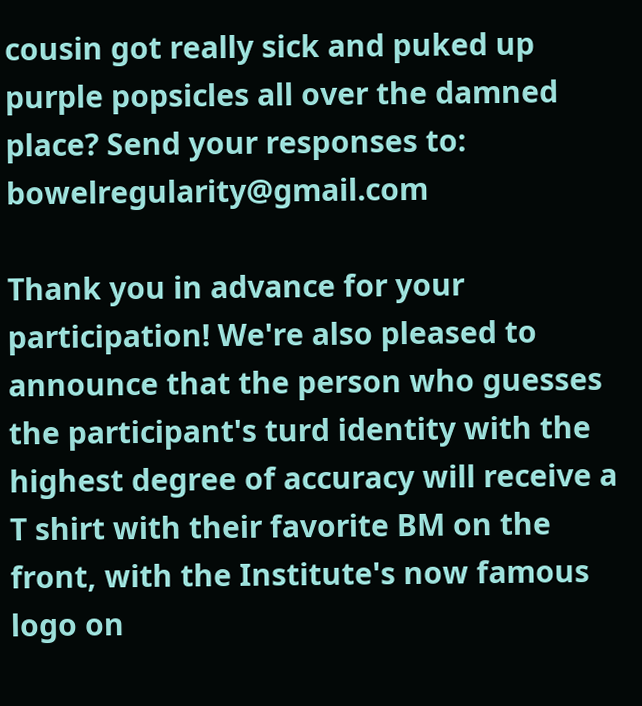cousin got really sick and puked up purple popsicles all over the damned place? Send your responses to: bowelregularity@gmail.com

Thank you in advance for your participation! We're also pleased to announce that the person who guesses the participant's turd identity with the highest degree of accuracy will receive a T shirt with their favorite BM on the front, with the Institute's now famous logo on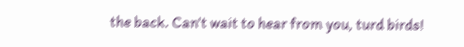the back. Can't wait to hear from you, turd birds!